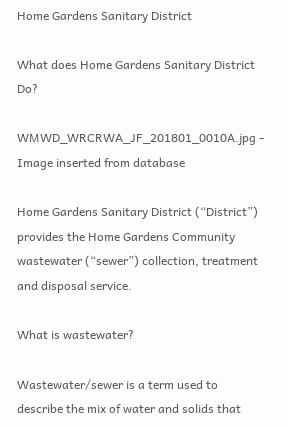Home Gardens Sanitary District

What does Home Gardens Sanitary District Do?

WMWD_WRCRWA_JF_201801_0010A.jpg - Image inserted from database

Home Gardens Sanitary District (“District”) provides the Home Gardens Community wastewater (“sewer”) collection, treatment and disposal service.

What is wastewater?

Wastewater/sewer is a term used to describe the mix of water and solids that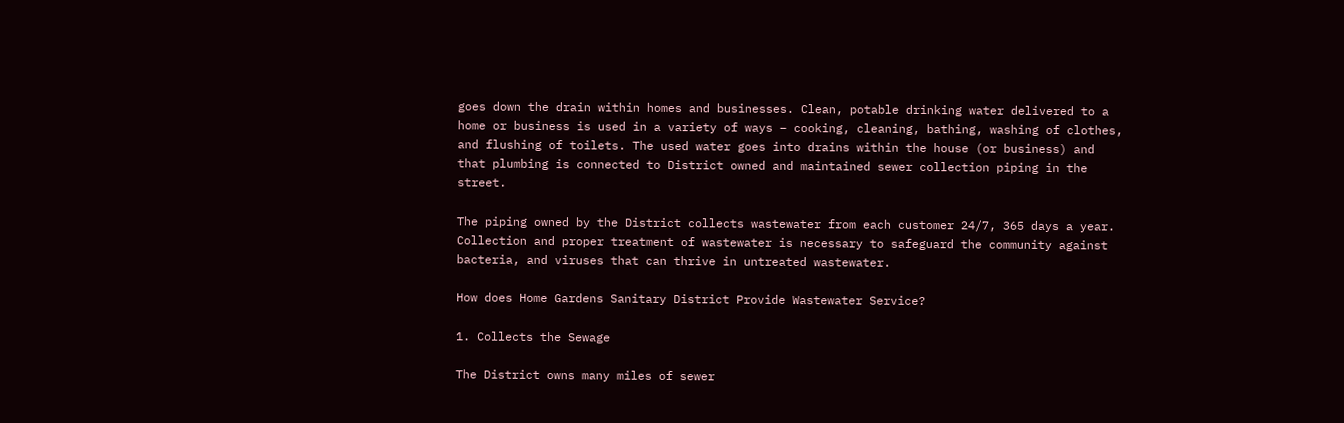goes down the drain within homes and businesses. Clean, potable drinking water delivered to a home or business is used in a variety of ways – cooking, cleaning, bathing, washing of clothes, and flushing of toilets. The used water goes into drains within the house (or business) and that plumbing is connected to District owned and maintained sewer collection piping in the street.

The piping owned by the District collects wastewater from each customer 24/7, 365 days a year. Collection and proper treatment of wastewater is necessary to safeguard the community against bacteria, and viruses that can thrive in untreated wastewater.

How does Home Gardens Sanitary District Provide Wastewater Service?

1. Collects the Sewage

The District owns many miles of sewer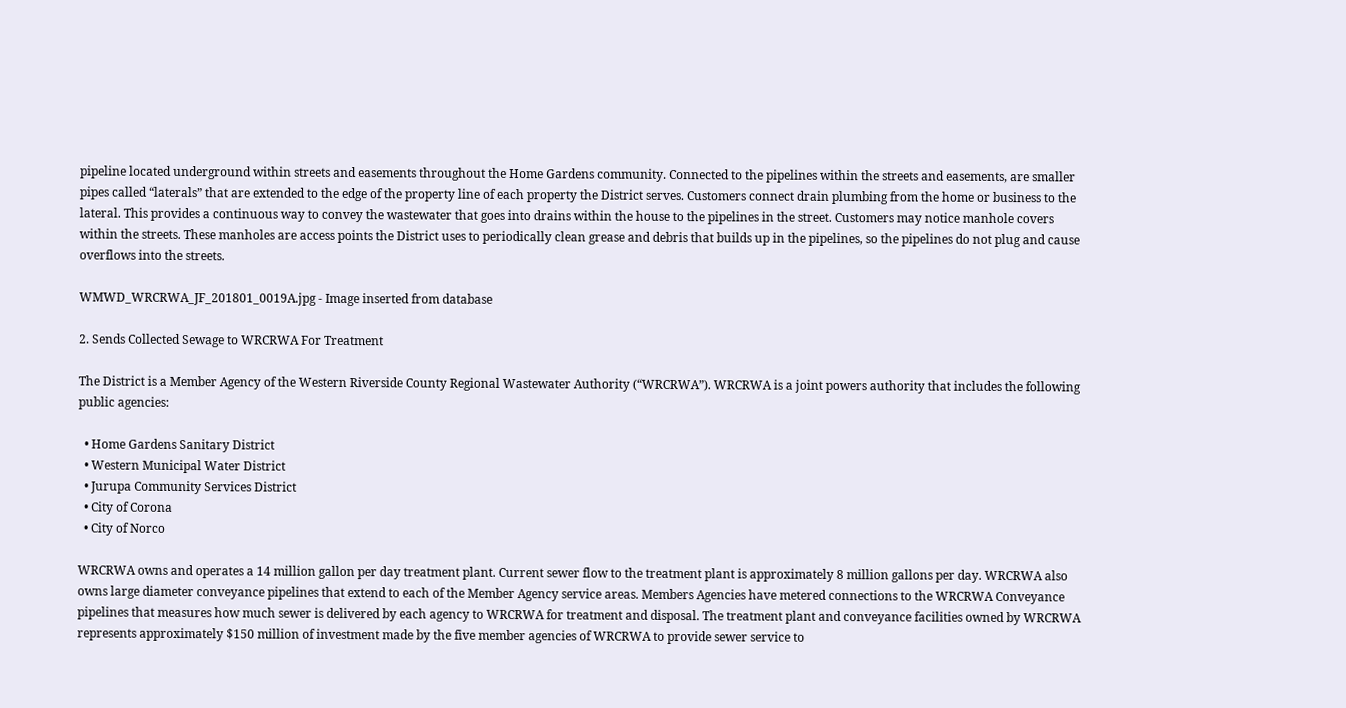pipeline located underground within streets and easements throughout the Home Gardens community. Connected to the pipelines within the streets and easements, are smaller pipes called “laterals” that are extended to the edge of the property line of each property the District serves. Customers connect drain plumbing from the home or business to the lateral. This provides a continuous way to convey the wastewater that goes into drains within the house to the pipelines in the street. Customers may notice manhole covers within the streets. These manholes are access points the District uses to periodically clean grease and debris that builds up in the pipelines, so the pipelines do not plug and cause overflows into the streets.

WMWD_WRCRWA_JF_201801_0019A.jpg - Image inserted from database

2. Sends Collected Sewage to WRCRWA For Treatment

The District is a Member Agency of the Western Riverside County Regional Wastewater Authority (“WRCRWA”). WRCRWA is a joint powers authority that includes the following public agencies:

  • Home Gardens Sanitary District
  • Western Municipal Water District
  • Jurupa Community Services District
  • City of Corona
  • City of Norco

WRCRWA owns and operates a 14 million gallon per day treatment plant. Current sewer flow to the treatment plant is approximately 8 million gallons per day. WRCRWA also owns large diameter conveyance pipelines that extend to each of the Member Agency service areas. Members Agencies have metered connections to the WRCRWA Conveyance pipelines that measures how much sewer is delivered by each agency to WRCRWA for treatment and disposal. The treatment plant and conveyance facilities owned by WRCRWA represents approximately $150 million of investment made by the five member agencies of WRCRWA to provide sewer service to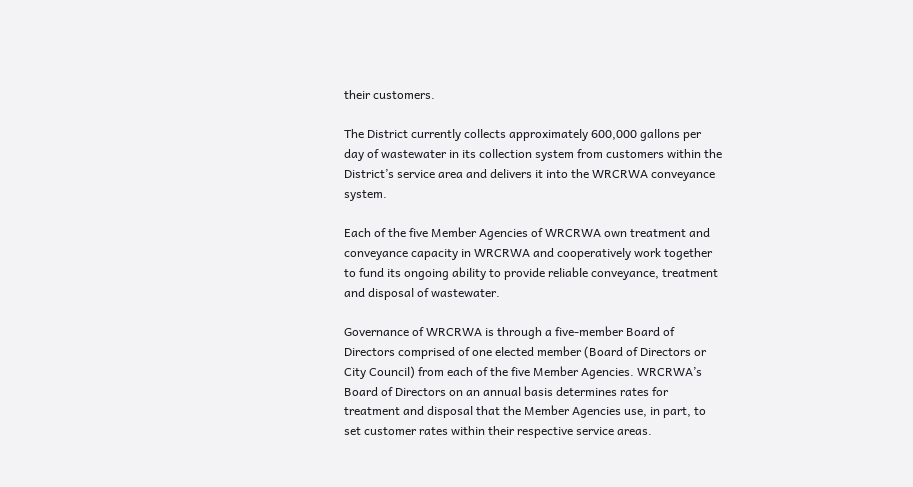their customers.

The District currently collects approximately 600,000 gallons per day of wastewater in its collection system from customers within the District’s service area and delivers it into the WRCRWA conveyance system.

Each of the five Member Agencies of WRCRWA own treatment and conveyance capacity in WRCRWA and cooperatively work together to fund its ongoing ability to provide reliable conveyance, treatment and disposal of wastewater.

Governance of WRCRWA is through a five-member Board of Directors comprised of one elected member (Board of Directors or City Council) from each of the five Member Agencies. WRCRWA’s Board of Directors on an annual basis determines rates for treatment and disposal that the Member Agencies use, in part, to set customer rates within their respective service areas.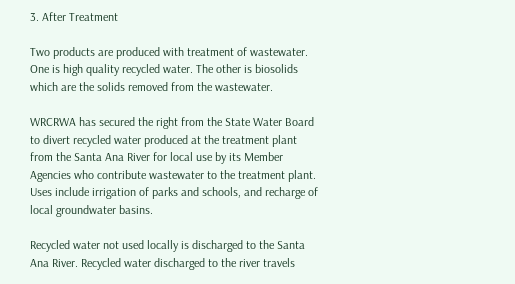3. After Treatment

Two products are produced with treatment of wastewater. One is high quality recycled water. The other is biosolids which are the solids removed from the wastewater.

WRCRWA has secured the right from the State Water Board to divert recycled water produced at the treatment plant from the Santa Ana River for local use by its Member Agencies who contribute wastewater to the treatment plant. Uses include irrigation of parks and schools, and recharge of local groundwater basins.

Recycled water not used locally is discharged to the Santa Ana River. Recycled water discharged to the river travels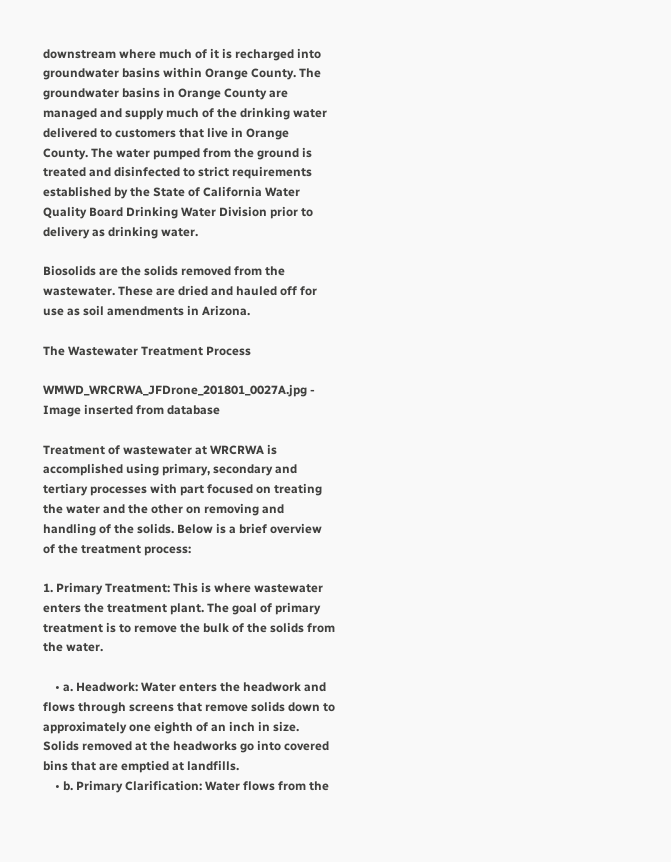downstream where much of it is recharged into groundwater basins within Orange County. The groundwater basins in Orange County are managed and supply much of the drinking water delivered to customers that live in Orange County. The water pumped from the ground is treated and disinfected to strict requirements established by the State of California Water Quality Board Drinking Water Division prior to delivery as drinking water.

Biosolids are the solids removed from the wastewater. These are dried and hauled off for use as soil amendments in Arizona.

The Wastewater Treatment Process

WMWD_WRCRWA_JFDrone_201801_0027A.jpg - Image inserted from database

Treatment of wastewater at WRCRWA is accomplished using primary, secondary and tertiary processes with part focused on treating the water and the other on removing and handling of the solids. Below is a brief overview of the treatment process:

1. Primary Treatment: This is where wastewater enters the treatment plant. The goal of primary treatment is to remove the bulk of the solids from the water.

    • a. Headwork: Water enters the headwork and flows through screens that remove solids down to approximately one eighth of an inch in size. Solids removed at the headworks go into covered bins that are emptied at landfills.
    • b. Primary Clarification: Water flows from the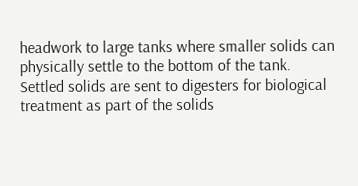headwork to large tanks where smaller solids can physically settle to the bottom of the tank. Settled solids are sent to digesters for biological treatment as part of the solids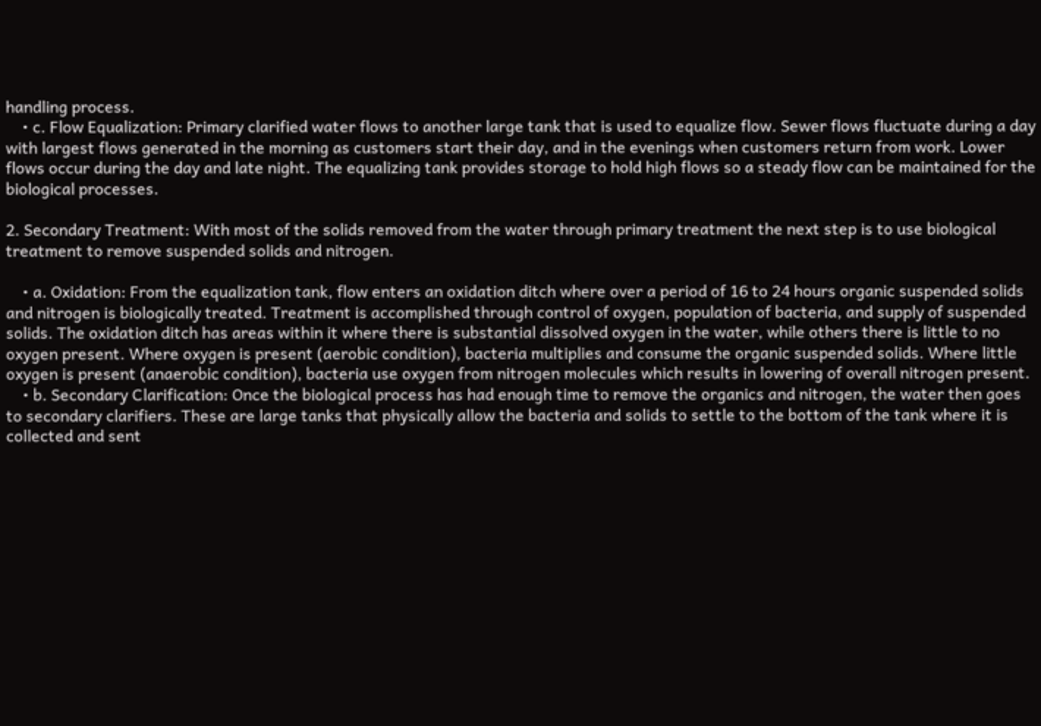handling process.
    • c. Flow Equalization: Primary clarified water flows to another large tank that is used to equalize flow. Sewer flows fluctuate during a day with largest flows generated in the morning as customers start their day, and in the evenings when customers return from work. Lower flows occur during the day and late night. The equalizing tank provides storage to hold high flows so a steady flow can be maintained for the biological processes.

2. Secondary Treatment: With most of the solids removed from the water through primary treatment the next step is to use biological treatment to remove suspended solids and nitrogen.

    • a. Oxidation: From the equalization tank, flow enters an oxidation ditch where over a period of 16 to 24 hours organic suspended solids and nitrogen is biologically treated. Treatment is accomplished through control of oxygen, population of bacteria, and supply of suspended solids. The oxidation ditch has areas within it where there is substantial dissolved oxygen in the water, while others there is little to no oxygen present. Where oxygen is present (aerobic condition), bacteria multiplies and consume the organic suspended solids. Where little oxygen is present (anaerobic condition), bacteria use oxygen from nitrogen molecules which results in lowering of overall nitrogen present.
    • b. Secondary Clarification: Once the biological process has had enough time to remove the organics and nitrogen, the water then goes to secondary clarifiers. These are large tanks that physically allow the bacteria and solids to settle to the bottom of the tank where it is collected and sent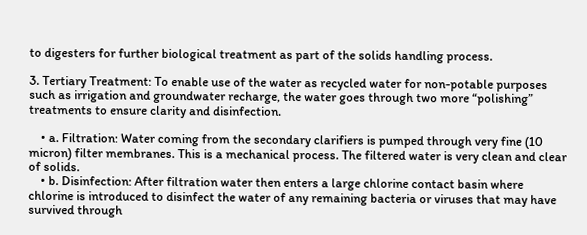to digesters for further biological treatment as part of the solids handling process.

3. Tertiary Treatment: To enable use of the water as recycled water for non-potable purposes such as irrigation and groundwater recharge, the water goes through two more “polishing” treatments to ensure clarity and disinfection.

    • a. Filtration: Water coming from the secondary clarifiers is pumped through very fine (10 micron) filter membranes. This is a mechanical process. The filtered water is very clean and clear of solids.
    • b. Disinfection: After filtration water then enters a large chlorine contact basin where chlorine is introduced to disinfect the water of any remaining bacteria or viruses that may have survived through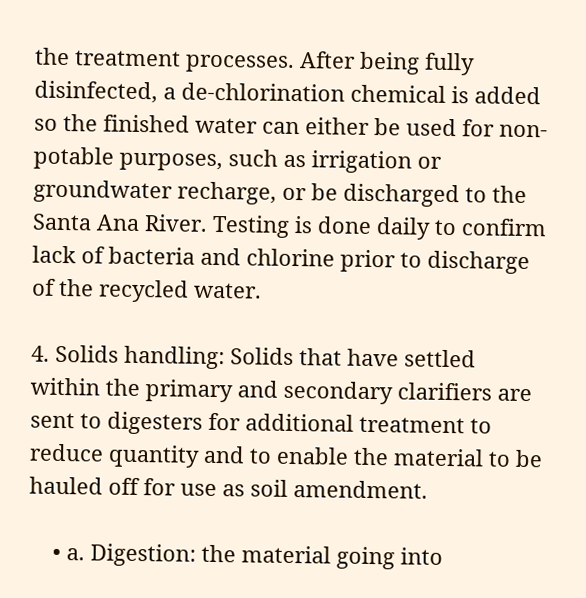the treatment processes. After being fully disinfected, a de-chlorination chemical is added so the finished water can either be used for non-potable purposes, such as irrigation or groundwater recharge, or be discharged to the Santa Ana River. Testing is done daily to confirm lack of bacteria and chlorine prior to discharge of the recycled water.

4. Solids handling: Solids that have settled within the primary and secondary clarifiers are sent to digesters for additional treatment to reduce quantity and to enable the material to be hauled off for use as soil amendment.

    • a. Digestion: the material going into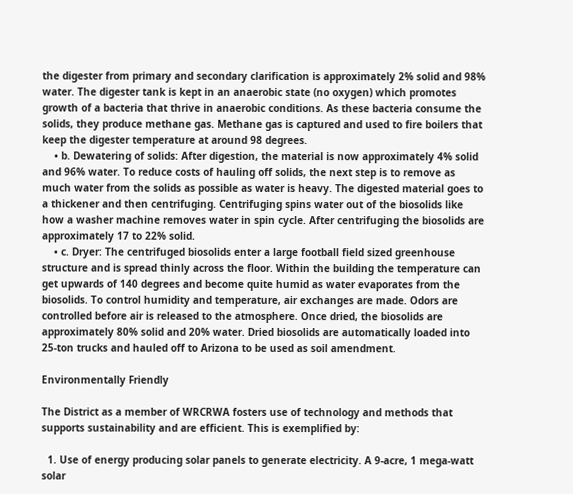the digester from primary and secondary clarification is approximately 2% solid and 98% water. The digester tank is kept in an anaerobic state (no oxygen) which promotes growth of a bacteria that thrive in anaerobic conditions. As these bacteria consume the solids, they produce methane gas. Methane gas is captured and used to fire boilers that keep the digester temperature at around 98 degrees.
    • b. Dewatering of solids: After digestion, the material is now approximately 4% solid and 96% water. To reduce costs of hauling off solids, the next step is to remove as much water from the solids as possible as water is heavy. The digested material goes to a thickener and then centrifuging. Centrifuging spins water out of the biosolids like how a washer machine removes water in spin cycle. After centrifuging the biosolids are approximately 17 to 22% solid.
    • c. Dryer: The centrifuged biosolids enter a large football field sized greenhouse structure and is spread thinly across the floor. Within the building the temperature can get upwards of 140 degrees and become quite humid as water evaporates from the biosolids. To control humidity and temperature, air exchanges are made. Odors are controlled before air is released to the atmosphere. Once dried, the biosolids are approximately 80% solid and 20% water. Dried biosolids are automatically loaded into 25-ton trucks and hauled off to Arizona to be used as soil amendment.

Environmentally Friendly

The District as a member of WRCRWA fosters use of technology and methods that supports sustainability and are efficient. This is exemplified by:

  1. Use of energy producing solar panels to generate electricity. A 9-acre, 1 mega-watt solar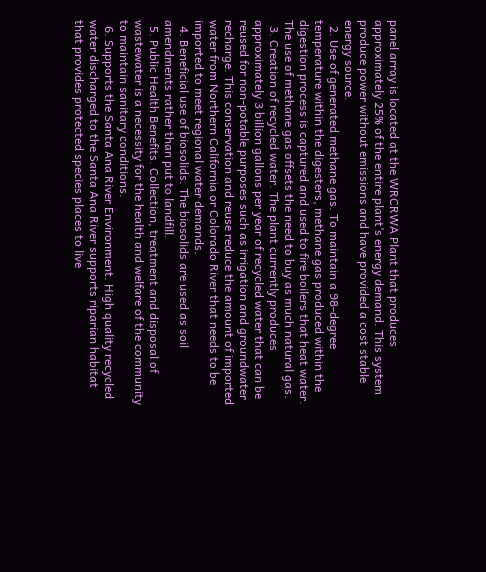panel array is located at the WRCRWA Plant that produces approximately 25% of the entire plant’s energy demand. This system produce power without emissions and have provided a cost stable energy source.
  2. Use of generated methane gas. To maintain a 98-degree temperature within the digesters, methane gas produced within the digestion process is captured and used to fire boilers that heat water. The use of methane gas offsets the need to buy as much natural gas.
  3. Creation of recycled water. The plant currently produces approximately 3 billion gallons per year of recycled water that can be reused for non-potable purposes such as irrigation and groundwater recharge. This conservation and reuse reduce the amount of imported water from Northern California or Colorado River that needs to be imported to meet regional water demands.
  4. Beneficial use of biosolids. The biosolids are used as soil amendments rather than put to landfill.
  5. Public Health Benefits. Collection, treatment and disposal of wastewater is a necessity for the health and welfare of the community to maintain sanitary conditions.
  6. Supports the Santa Ana River Environment. High quality recycled water discharged to the Santa Ana River supports riparian habitat that provides protected species places to live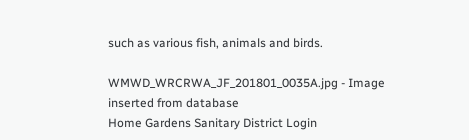such as various fish, animals and birds.

WMWD_WRCRWA_JF_201801_0035A.jpg - Image inserted from database
Home Gardens Sanitary District Login